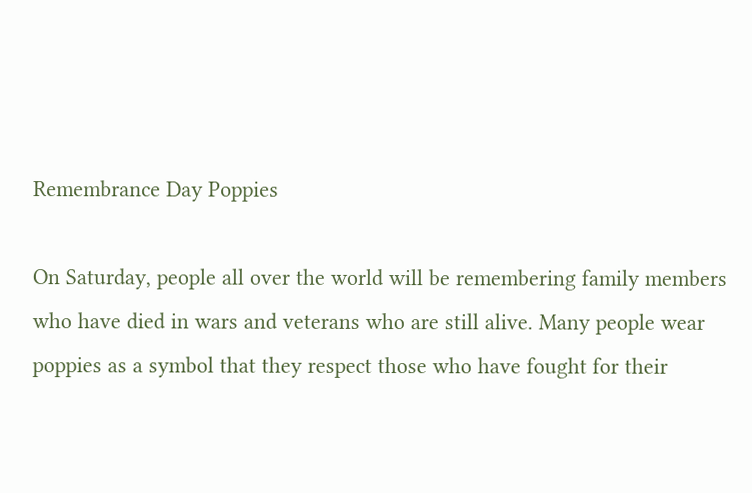Remembrance Day Poppies

On Saturday, people all over the world will be remembering family members who have died in wars and veterans who are still alive. Many people wear poppies as a symbol that they respect those who have fought for their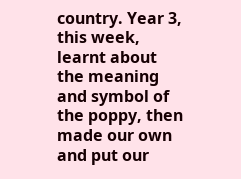country. Year 3, this week, learnt about the meaning and symbol of the poppy, then made our own and put our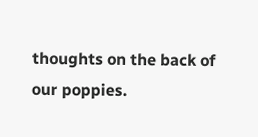thoughts on the back of our poppies.